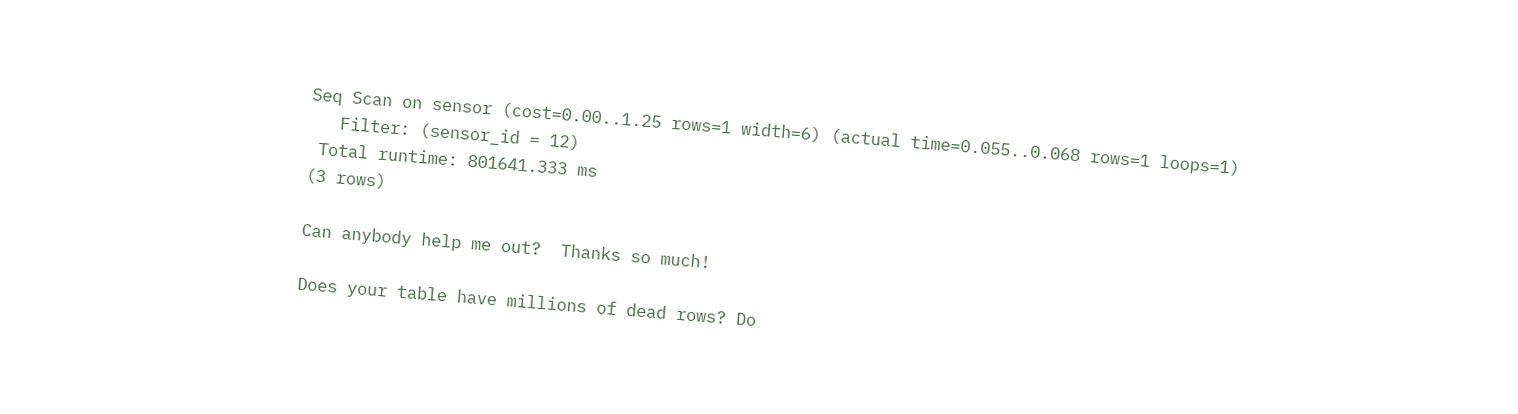Seq Scan on sensor (cost=0.00..1.25 rows=1 width=6) (actual time=0.055..0.068 rows=1 loops=1)
   Filter: (sensor_id = 12)
 Total runtime: 801641.333 ms
(3 rows)

Can anybody help me out?  Thanks so much!

Does your table have millions of dead rows? Do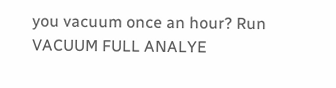you vacuum once an hour? Run VACUUM FULL ANALYE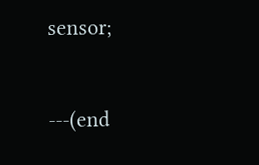sensor;


---(end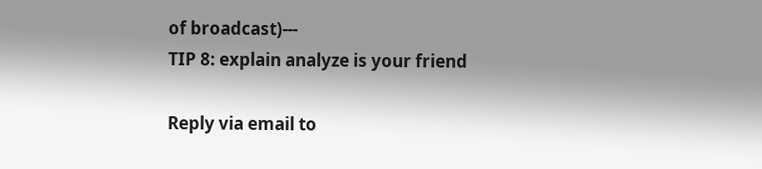of broadcast)---
TIP 8: explain analyze is your friend

Reply via email to